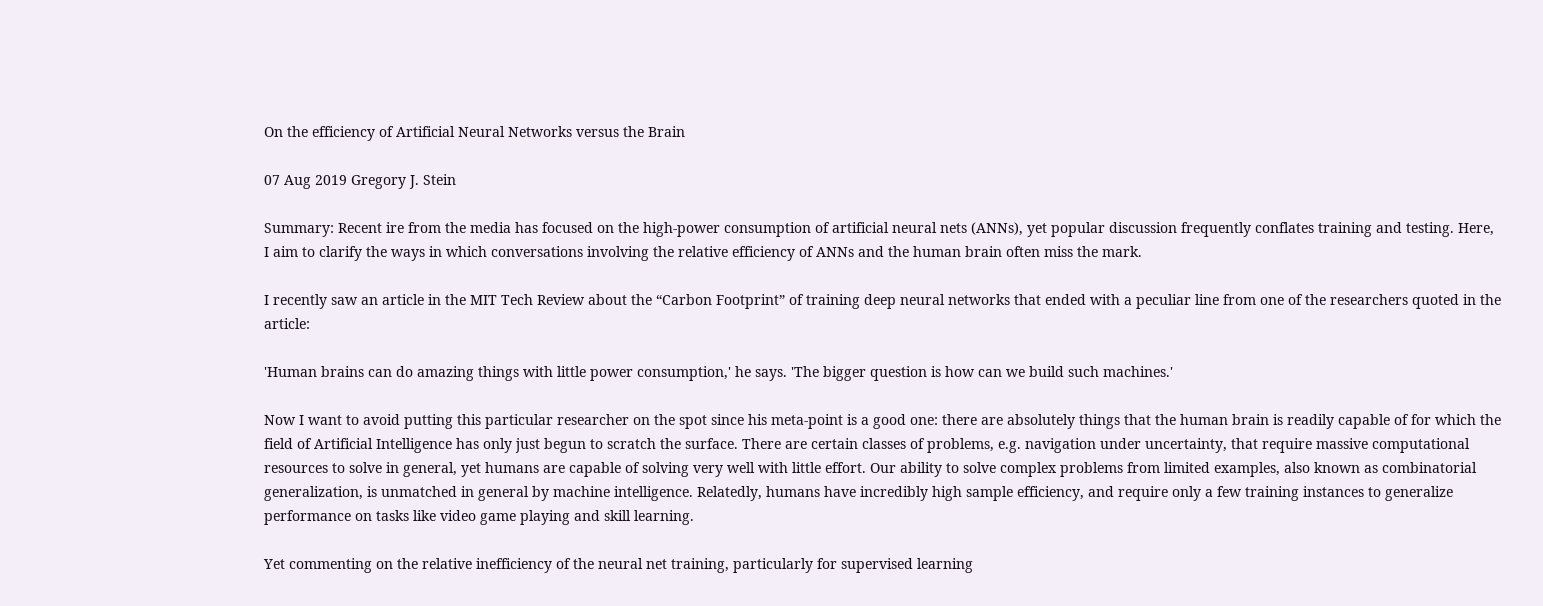On the efficiency of Artificial Neural Networks versus the Brain

07 Aug 2019 Gregory J. Stein

Summary: Recent ire from the media has focused on the high-power consumption of artificial neural nets (ANNs), yet popular discussion frequently conflates training and testing. Here, I aim to clarify the ways in which conversations involving the relative efficiency of ANNs and the human brain often miss the mark.

I recently saw an article in the MIT Tech Review about the “Carbon Footprint” of training deep neural networks that ended with a peculiar line from one of the researchers quoted in the article:

'Human brains can do amazing things with little power consumption,' he says. 'The bigger question is how can we build such machines.'

Now I want to avoid putting this particular researcher on the spot since his meta-point is a good one: there are absolutely things that the human brain is readily capable of for which the field of Artificial Intelligence has only just begun to scratch the surface. There are certain classes of problems, e.g. navigation under uncertainty, that require massive computational resources to solve in general, yet humans are capable of solving very well with little effort. Our ability to solve complex problems from limited examples, also known as combinatorial generalization, is unmatched in general by machine intelligence. Relatedly, humans have incredibly high sample efficiency, and require only a few training instances to generalize performance on tasks like video game playing and skill learning.

Yet commenting on the relative inefficiency of the neural net training, particularly for supervised learning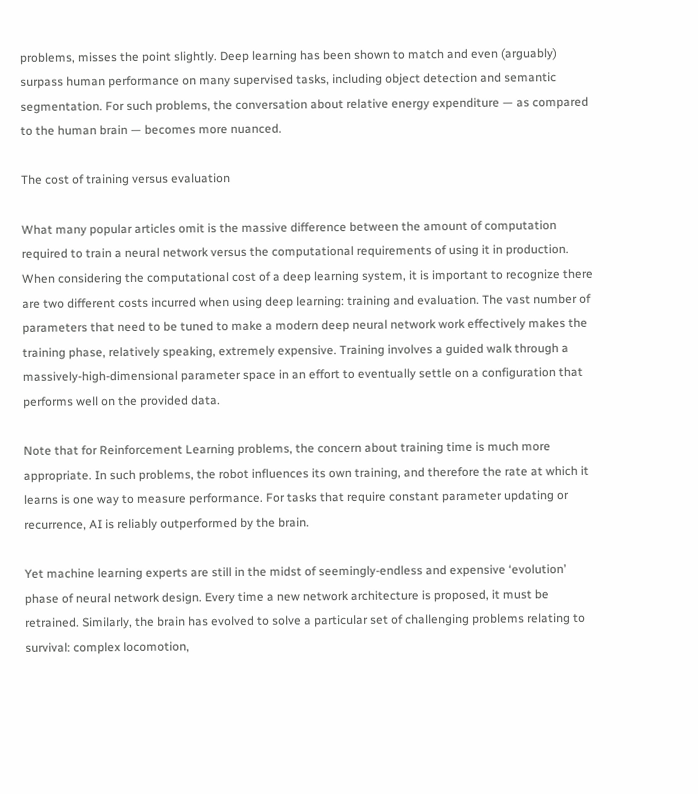problems, misses the point slightly. Deep learning has been shown to match and even (arguably) surpass human performance on many supervised tasks, including object detection and semantic segmentation. For such problems, the conversation about relative energy expenditure — as compared to the human brain — becomes more nuanced.

The cost of training versus evaluation

What many popular articles omit is the massive difference between the amount of computation required to train a neural network versus the computational requirements of using it in production. When considering the computational cost of a deep learning system, it is important to recognize there are two different costs incurred when using deep learning: training and evaluation. The vast number of parameters that need to be tuned to make a modern deep neural network work effectively makes the training phase, relatively speaking, extremely expensive. Training involves a guided walk through a massively-high-dimensional parameter space in an effort to eventually settle on a configuration that performs well on the provided data.

Note that for Reinforcement Learning problems, the concern about training time is much more appropriate. In such problems, the robot influences its own training, and therefore the rate at which it learns is one way to measure performance. For tasks that require constant parameter updating or recurrence, AI is reliably outperformed by the brain.

Yet machine learning experts are still in the midst of seemingly-endless and expensive ‘evolution’ phase of neural network design. Every time a new network architecture is proposed, it must be retrained. Similarly, the brain has evolved to solve a particular set of challenging problems relating to survival: complex locomotion,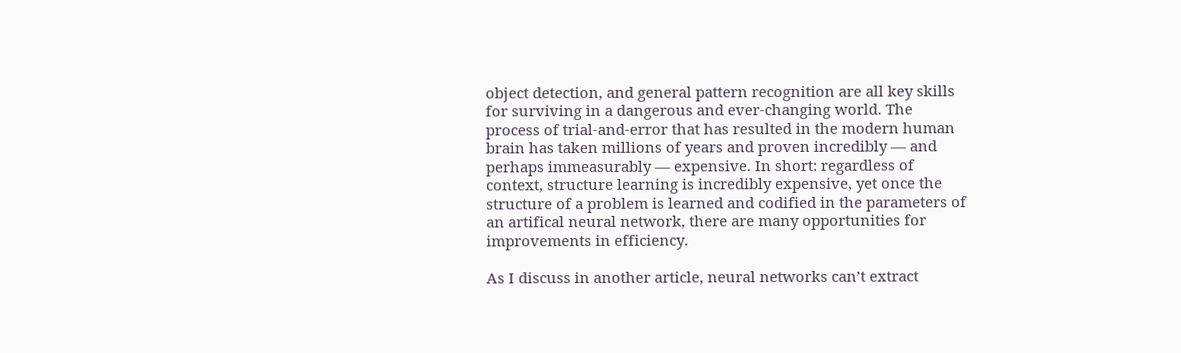object detection, and general pattern recognition are all key skills for surviving in a dangerous and ever-changing world. The process of trial-and-error that has resulted in the modern human brain has taken millions of years and proven incredibly — and perhaps immeasurably — expensive. In short: regardless of context, structure learning is incredibly expensive, yet once the structure of a problem is learned and codified in the parameters of an artifical neural network, there are many opportunities for improvements in efficiency.

As I discuss in another article, neural networks can’t extract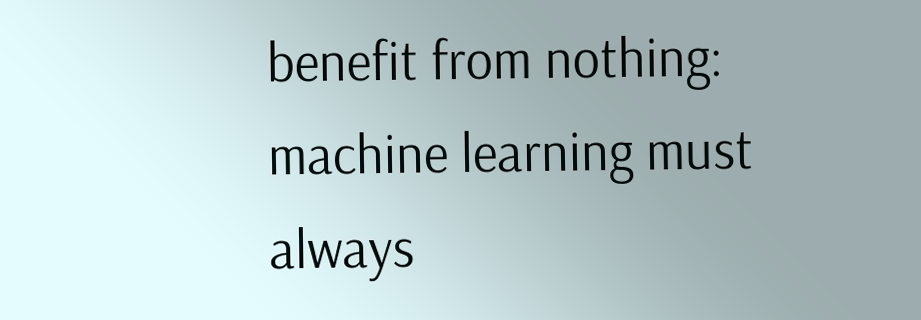benefit from nothing: machine learning must always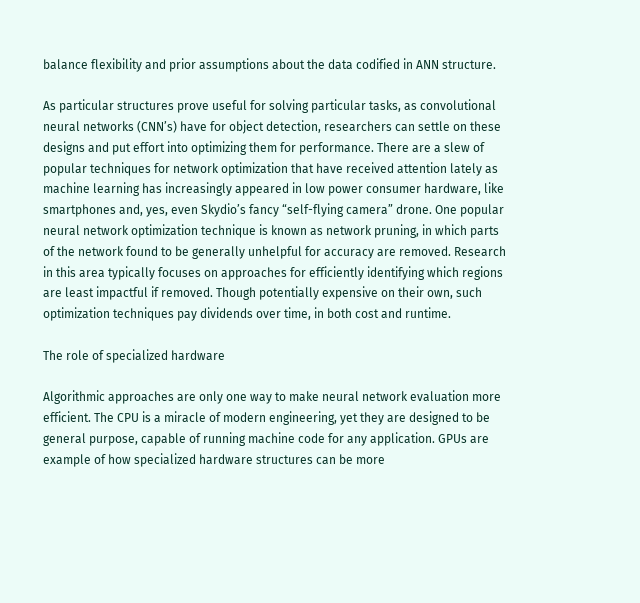balance flexibility and prior assumptions about the data codified in ANN structure.

As particular structures prove useful for solving particular tasks, as convolutional neural networks (CNN’s) have for object detection, researchers can settle on these designs and put effort into optimizing them for performance. There are a slew of popular techniques for network optimization that have received attention lately as machine learning has increasingly appeared in low power consumer hardware, like smartphones and, yes, even Skydio’s fancy “self-flying camera” drone. One popular neural network optimization technique is known as network pruning, in which parts of the network found to be generally unhelpful for accuracy are removed. Research in this area typically focuses on approaches for efficiently identifying which regions are least impactful if removed. Though potentially expensive on their own, such optimization techniques pay dividends over time, in both cost and runtime.

The role of specialized hardware

Algorithmic approaches are only one way to make neural network evaluation more efficient. The CPU is a miracle of modern engineering, yet they are designed to be general purpose, capable of running machine code for any application. GPUs are example of how specialized hardware structures can be more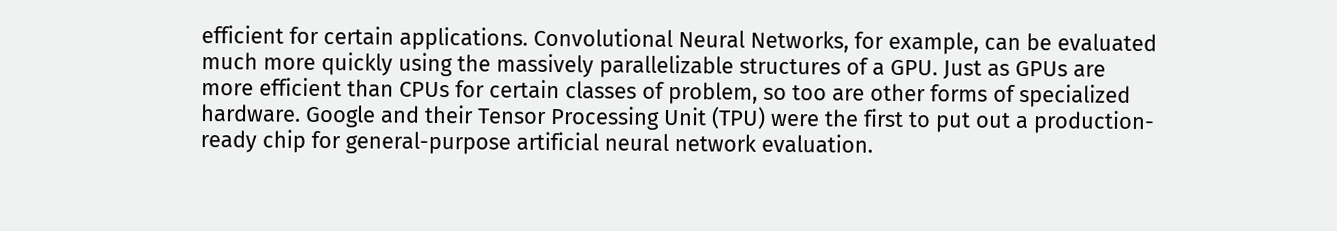efficient for certain applications. Convolutional Neural Networks, for example, can be evaluated much more quickly using the massively parallelizable structures of a GPU. Just as GPUs are more efficient than CPUs for certain classes of problem, so too are other forms of specialized hardware. Google and their Tensor Processing Unit (TPU) were the first to put out a production-ready chip for general-purpose artificial neural network evaluation.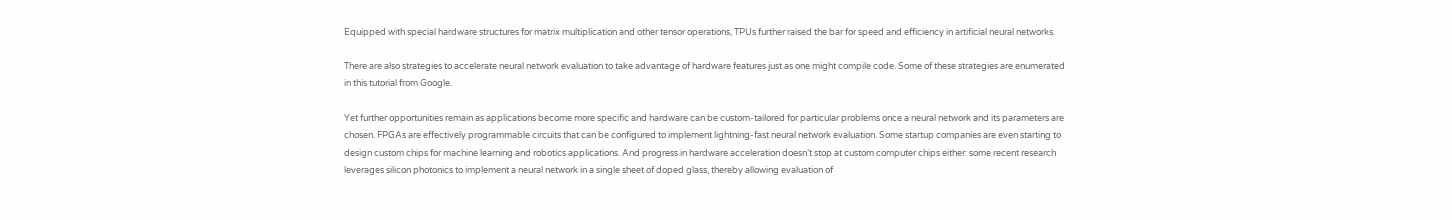Equipped with special hardware structures for matrix multiplication and other tensor operations, TPUs further raised the bar for speed and efficiency in artificial neural networks.

There are also strategies to accelerate neural network evaluation to take advantage of hardware features just as one might compile code. Some of these strategies are enumerated in this tutorial from Google.

Yet further opportunities remain as applications become more specific and hardware can be custom-tailored for particular problems once a neural network and its parameters are chosen. FPGAs are effectively programmable circuits that can be configured to implement lightning-fast neural network evaluation. Some startup companies are even starting to design custom chips for machine learning and robotics applications. And progress in hardware acceleration doesn’t stop at custom computer chips either: some recent research leverages silicon photonics to implement a neural network in a single sheet of doped glass, thereby allowing evaluation of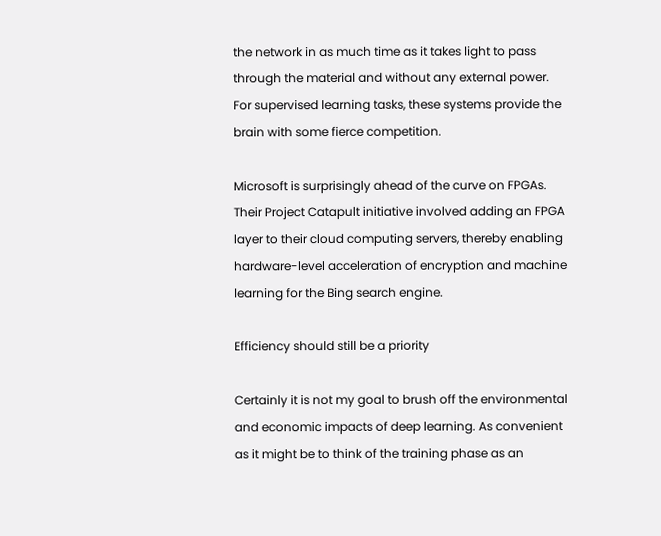the network in as much time as it takes light to pass through the material and without any external power. For supervised learning tasks, these systems provide the brain with some fierce competition.

Microsoft is surprisingly ahead of the curve on FPGAs. Their Project Catapult initiative involved adding an FPGA layer to their cloud computing servers, thereby enabling hardware-level acceleration of encryption and machine learning for the Bing search engine.

Efficiency should still be a priority

Certainly it is not my goal to brush off the environmental and economic impacts of deep learning. As convenient as it might be to think of the training phase as an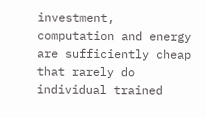investment, computation and energy are sufficiently cheap that rarely do individual trained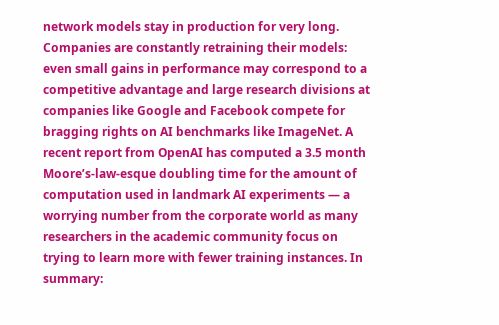network models stay in production for very long. Companies are constantly retraining their models: even small gains in performance may correspond to a competitive advantage and large research divisions at companies like Google and Facebook compete for bragging rights on AI benchmarks like ImageNet. A recent report from OpenAI has computed a 3.5 month Moore’s-law-esque doubling time for the amount of computation used in landmark AI experiments — a worrying number from the corporate world as many researchers in the academic community focus on trying to learn more with fewer training instances. In summary: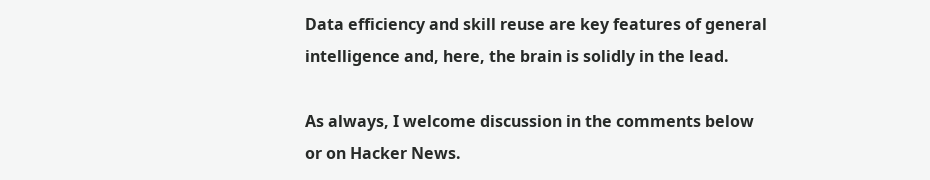Data efficiency and skill reuse are key features of general intelligence and, here, the brain is solidly in the lead.

As always, I welcome discussion in the comments below or on Hacker News.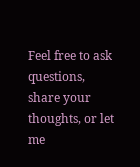Feel free to ask questions, share your thoughts, or let me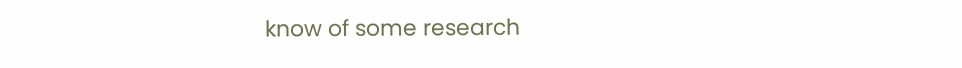know of some research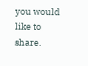you would like to share.